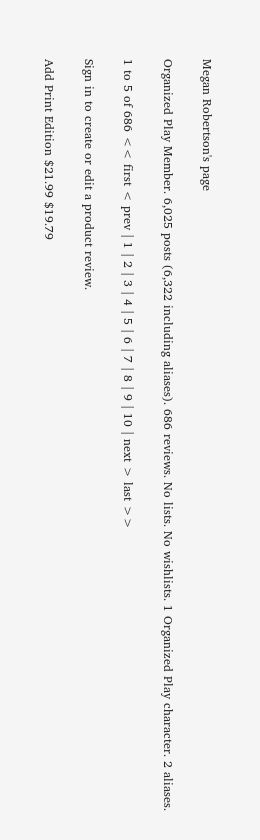Megan Robertson's page

Organized Play Member. 6,025 posts (6,322 including aliases). 686 reviews. No lists. No wishlists. 1 Organized Play character. 2 aliases.

1 to 5 of 686 << first < prev | 1 | 2 | 3 | 4 | 5 | 6 | 7 | 8 | 9 | 10 | next > last >>

Sign in to create or edit a product review.

Add Print Edition $21.99 $19.79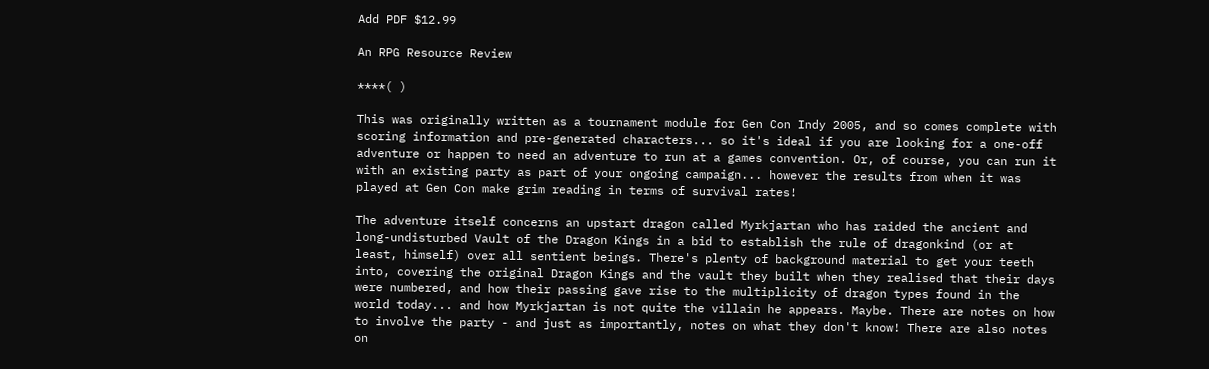Add PDF $12.99

An RPG Resource Review

****( )

This was originally written as a tournament module for Gen Con Indy 2005, and so comes complete with scoring information and pre-generated characters... so it's ideal if you are looking for a one-off adventure or happen to need an adventure to run at a games convention. Or, of course, you can run it with an existing party as part of your ongoing campaign... however the results from when it was played at Gen Con make grim reading in terms of survival rates!

The adventure itself concerns an upstart dragon called Myrkjartan who has raided the ancient and long-undisturbed Vault of the Dragon Kings in a bid to establish the rule of dragonkind (or at least, himself) over all sentient beings. There's plenty of background material to get your teeth into, covering the original Dragon Kings and the vault they built when they realised that their days were numbered, and how their passing gave rise to the multiplicity of dragon types found in the world today... and how Myrkjartan is not quite the villain he appears. Maybe. There are notes on how to involve the party - and just as importantly, notes on what they don't know! There are also notes on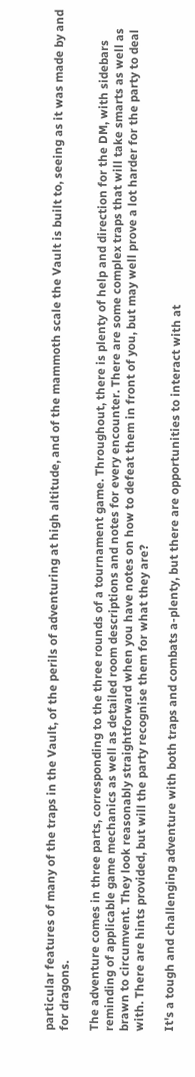particular features of many of the traps in the Vault, of the perils of adventuring at high altitude, and of the mammoth scale the Vault is built to, seeing as it was made by and for dragons.

The adventure comes in three parts, corresponding to the three rounds of a tournament game. Throughout, there is plenty of help and direction for the DM, with sidebars reminding of applicable game mechanics as well as detailed room descriptions and notes for every encounter. There are some complex traps that will take smarts as well as brawn to circumvent. They look reasonably straightforward when you have notes on how to defeat them in front of you, but may well prove a lot harder for the party to deal with. There are hints provided, but will the party recognise them for what they are?

It's a tough and challenging adventure with both traps and combats a-plenty, but there are opportunities to interact with at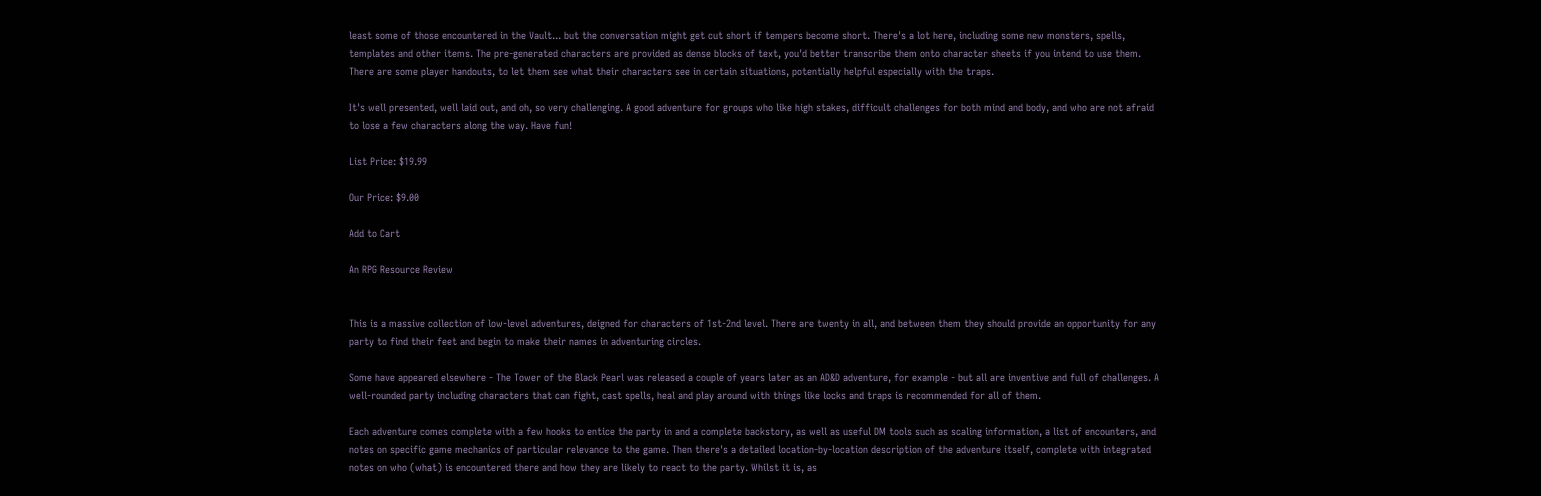least some of those encountered in the Vault... but the conversation might get cut short if tempers become short. There's a lot here, including some new monsters, spells, templates and other items. The pre-generated characters are provided as dense blocks of text, you'd better transcribe them onto character sheets if you intend to use them. There are some player handouts, to let them see what their characters see in certain situations, potentially helpful especially with the traps.

It's well presented, well laid out, and oh, so very challenging. A good adventure for groups who like high stakes, difficult challenges for both mind and body, and who are not afraid to lose a few characters along the way. Have fun!

List Price: $19.99

Our Price: $9.00

Add to Cart

An RPG Resource Review


This is a massive collection of low-level adventures, deigned for characters of 1st-2nd level. There are twenty in all, and between them they should provide an opportunity for any party to find their feet and begin to make their names in adventuring circles.

Some have appeared elsewhere - The Tower of the Black Pearl was released a couple of years later as an AD&D adventure, for example - but all are inventive and full of challenges. A well-rounded party including characters that can fight, cast spells, heal and play around with things like locks and traps is recommended for all of them.

Each adventure comes complete with a few hooks to entice the party in and a complete backstory, as well as useful DM tools such as scaling information, a list of encounters, and notes on specific game mechanics of particular relevance to the game. Then there's a detailed location-by-location description of the adventure itself, complete with integrated notes on who (what) is encountered there and how they are likely to react to the party. Whilst it is, as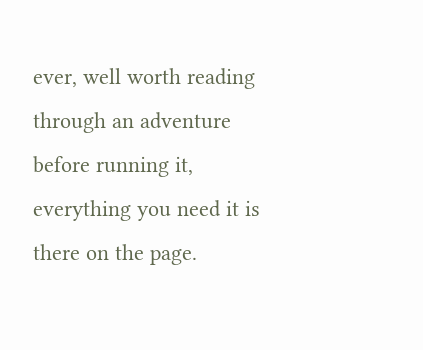ever, well worth reading through an adventure before running it, everything you need it is there on the page.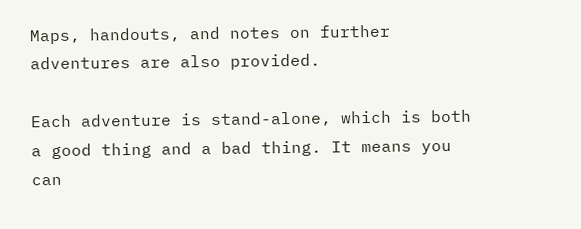Maps, handouts, and notes on further adventures are also provided.

Each adventure is stand-alone, which is both a good thing and a bad thing. It means you can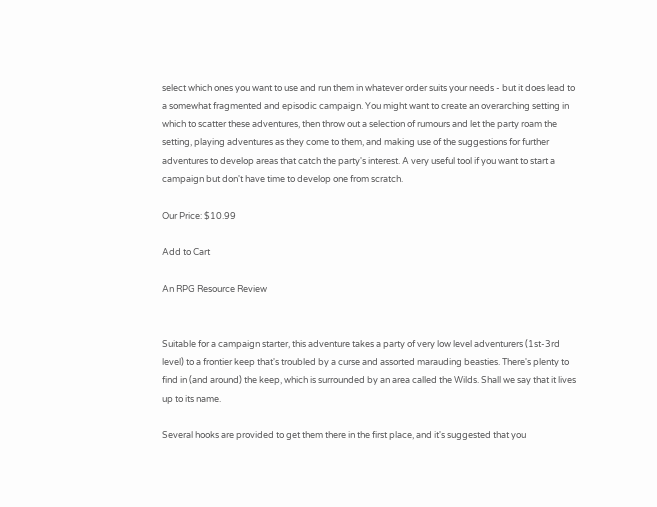select which ones you want to use and run them in whatever order suits your needs - but it does lead to a somewhat fragmented and episodic campaign. You might want to create an overarching setting in which to scatter these adventures, then throw out a selection of rumours and let the party roam the setting, playing adventures as they come to them, and making use of the suggestions for further adventures to develop areas that catch the party's interest. A very useful tool if you want to start a campaign but don't have time to develop one from scratch.

Our Price: $10.99

Add to Cart

An RPG Resource Review


Suitable for a campaign starter, this adventure takes a party of very low level adventurers (1st-3rd level) to a frontier keep that's troubled by a curse and assorted marauding beasties. There's plenty to find in (and around) the keep, which is surrounded by an area called the Wilds. Shall we say that it lives up to its name.

Several hooks are provided to get them there in the first place, and it's suggested that you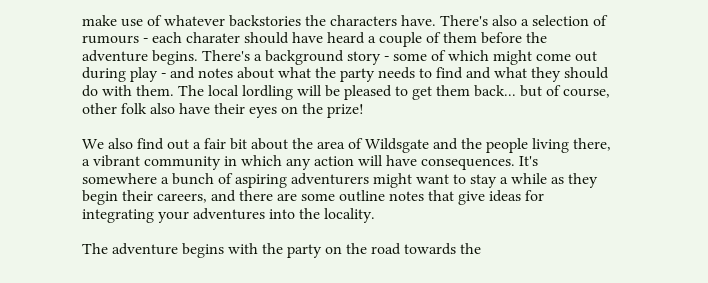make use of whatever backstories the characters have. There's also a selection of rumours - each charater should have heard a couple of them before the adventure begins. There's a background story - some of which might come out during play - and notes about what the party needs to find and what they should do with them. The local lordling will be pleased to get them back... but of course, other folk also have their eyes on the prize!

We also find out a fair bit about the area of Wildsgate and the people living there, a vibrant community in which any action will have consequences. It's somewhere a bunch of aspiring adventurers might want to stay a while as they begin their careers, and there are some outline notes that give ideas for integrating your adventures into the locality.

The adventure begins with the party on the road towards the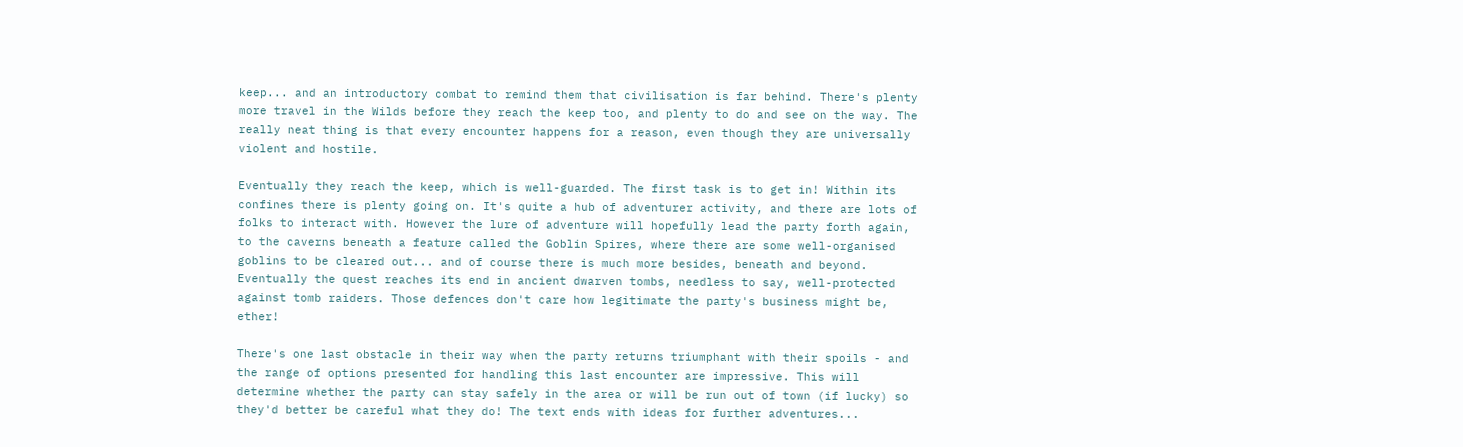keep... and an introductory combat to remind them that civilisation is far behind. There's plenty more travel in the Wilds before they reach the keep too, and plenty to do and see on the way. The really neat thing is that every encounter happens for a reason, even though they are universally violent and hostile.

Eventually they reach the keep, which is well-guarded. The first task is to get in! Within its confines there is plenty going on. It's quite a hub of adventurer activity, and there are lots of folks to interact with. However the lure of adventure will hopefully lead the party forth again, to the caverns beneath a feature called the Goblin Spires, where there are some well-organised goblins to be cleared out... and of course there is much more besides, beneath and beyond. Eventually the quest reaches its end in ancient dwarven tombs, needless to say, well-protected against tomb raiders. Those defences don't care how legitimate the party's business might be, ether!

There's one last obstacle in their way when the party returns triumphant with their spoils - and the range of options presented for handling this last encounter are impressive. This will determine whether the party can stay safely in the area or will be run out of town (if lucky) so they'd better be careful what they do! The text ends with ideas for further adventures...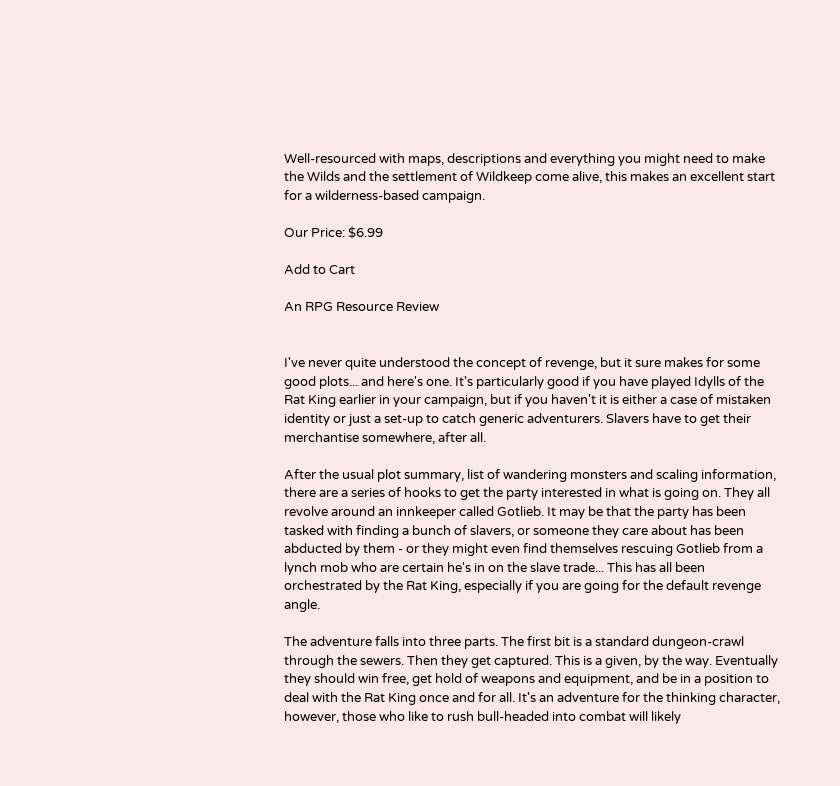Well-resourced with maps, descriptions and everything you might need to make the Wilds and the settlement of Wildkeep come alive, this makes an excellent start for a wilderness-based campaign.

Our Price: $6.99

Add to Cart

An RPG Resource Review


I've never quite understood the concept of revenge, but it sure makes for some good plots... and here's one. It's particularly good if you have played Idylls of the Rat King earlier in your campaign, but if you haven't it is either a case of mistaken identity or just a set-up to catch generic adventurers. Slavers have to get their merchantise somewhere, after all.

After the usual plot summary, list of wandering monsters and scaling information, there are a series of hooks to get the party interested in what is going on. They all revolve around an innkeeper called Gotlieb. It may be that the party has been tasked with finding a bunch of slavers, or someone they care about has been abducted by them - or they might even find themselves rescuing Gotlieb from a lynch mob who are certain he's in on the slave trade... This has all been orchestrated by the Rat King, especially if you are going for the default revenge angle.

The adventure falls into three parts. The first bit is a standard dungeon-crawl through the sewers. Then they get captured. This is a given, by the way. Eventually they should win free, get hold of weapons and equipment, and be in a position to deal with the Rat King once and for all. It's an adventure for the thinking character, however, those who like to rush bull-headed into combat will likely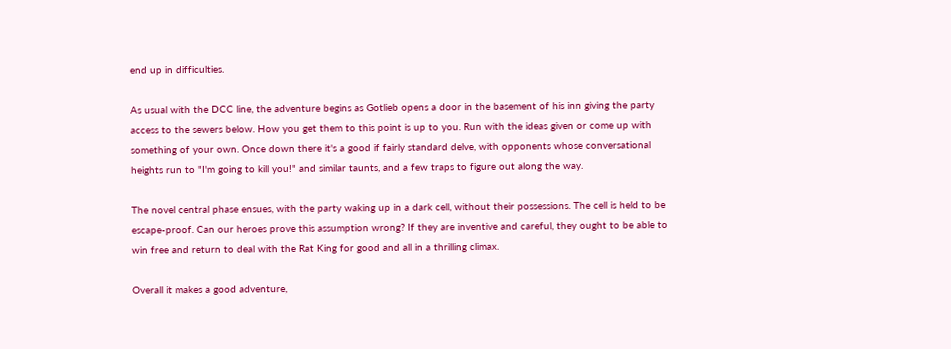end up in difficulties.

As usual with the DCC line, the adventure begins as Gotlieb opens a door in the basement of his inn giving the party access to the sewers below. How you get them to this point is up to you. Run with the ideas given or come up with something of your own. Once down there it's a good if fairly standard delve, with opponents whose conversational heights run to "I'm going to kill you!" and similar taunts, and a few traps to figure out along the way.

The novel central phase ensues, with the party waking up in a dark cell, without their possessions. The cell is held to be escape-proof. Can our heroes prove this assumption wrong? If they are inventive and careful, they ought to be able to win free and return to deal with the Rat King for good and all in a thrilling climax.

Overall it makes a good adventure,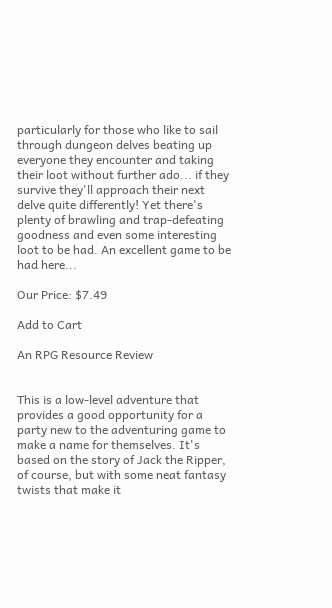particularly for those who like to sail through dungeon delves beating up everyone they encounter and taking their loot without further ado... if they survive they'll approach their next delve quite differently! Yet there's plenty of brawling and trap-defeating goodness and even some interesting loot to be had. An excellent game to be had here...

Our Price: $7.49

Add to Cart

An RPG Resource Review


This is a low-level adventure that provides a good opportunity for a party new to the adventuring game to make a name for themselves. It's based on the story of Jack the Ripper, of course, but with some neat fantasy twists that make it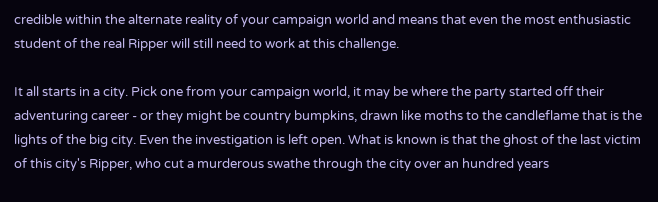credible within the alternate reality of your campaign world and means that even the most enthusiastic student of the real Ripper will still need to work at this challenge.

It all starts in a city. Pick one from your campaign world, it may be where the party started off their adventuring career - or they might be country bumpkins, drawn like moths to the candleflame that is the lights of the big city. Even the investigation is left open. What is known is that the ghost of the last victim of this city's Ripper, who cut a murderous swathe through the city over an hundred years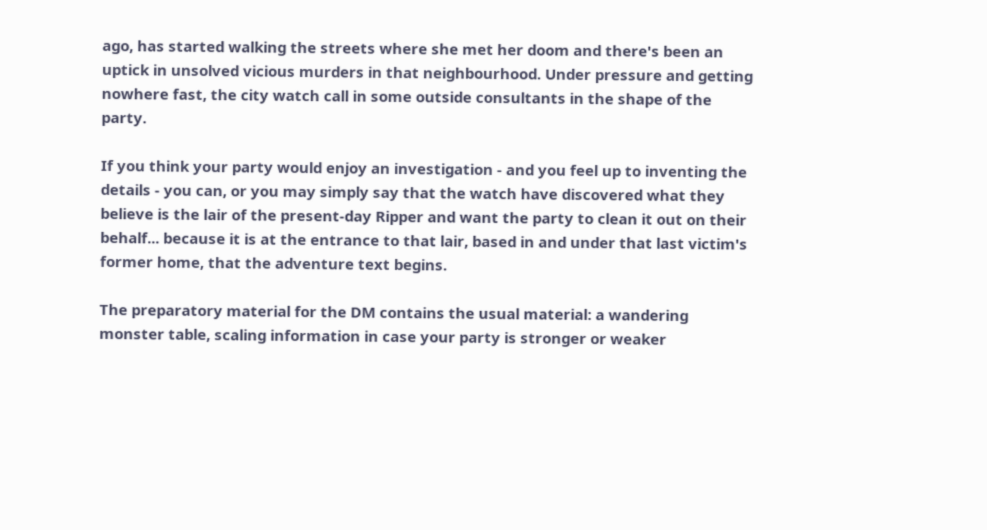ago, has started walking the streets where she met her doom and there's been an uptick in unsolved vicious murders in that neighbourhood. Under pressure and getting nowhere fast, the city watch call in some outside consultants in the shape of the party.

If you think your party would enjoy an investigation - and you feel up to inventing the details - you can, or you may simply say that the watch have discovered what they believe is the lair of the present-day Ripper and want the party to clean it out on their behalf... because it is at the entrance to that lair, based in and under that last victim's former home, that the adventure text begins.

The preparatory material for the DM contains the usual material: a wandering monster table, scaling information in case your party is stronger or weaker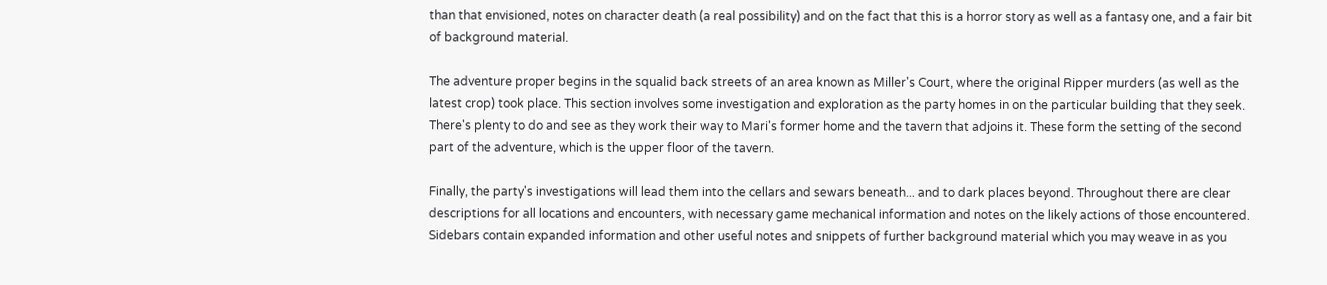than that envisioned, notes on character death (a real possibility) and on the fact that this is a horror story as well as a fantasy one, and a fair bit of background material.

The adventure proper begins in the squalid back streets of an area known as Miller's Court, where the original Ripper murders (as well as the latest crop) took place. This section involves some investigation and exploration as the party homes in on the particular building that they seek. There's plenty to do and see as they work their way to Mari's former home and the tavern that adjoins it. These form the setting of the second part of the adventure, which is the upper floor of the tavern.

Finally, the party's investigations will lead them into the cellars and sewars beneath... and to dark places beyond. Throughout there are clear descriptions for all locations and encounters, with necessary game mechanical information and notes on the likely actions of those encountered. Sidebars contain expanded information and other useful notes and snippets of further background material which you may weave in as you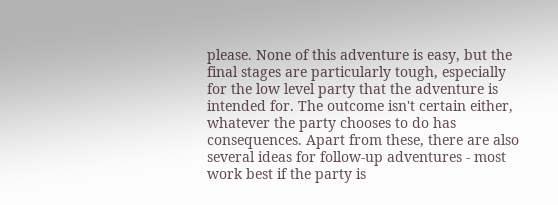please. None of this adventure is easy, but the final stages are particularly tough, especially for the low level party that the adventure is intended for. The outcome isn't certain either, whatever the party chooses to do has consequences. Apart from these, there are also several ideas for follow-up adventures - most work best if the party is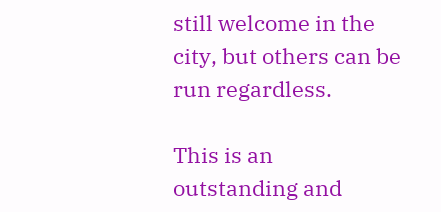still welcome in the city, but others can be run regardless.

This is an outstanding and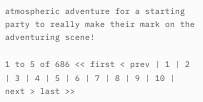atmospheric adventure for a starting party to really make their mark on the adventuring scene!

1 to 5 of 686 << first < prev | 1 | 2 | 3 | 4 | 5 | 6 | 7 | 8 | 9 | 10 | next > last >>